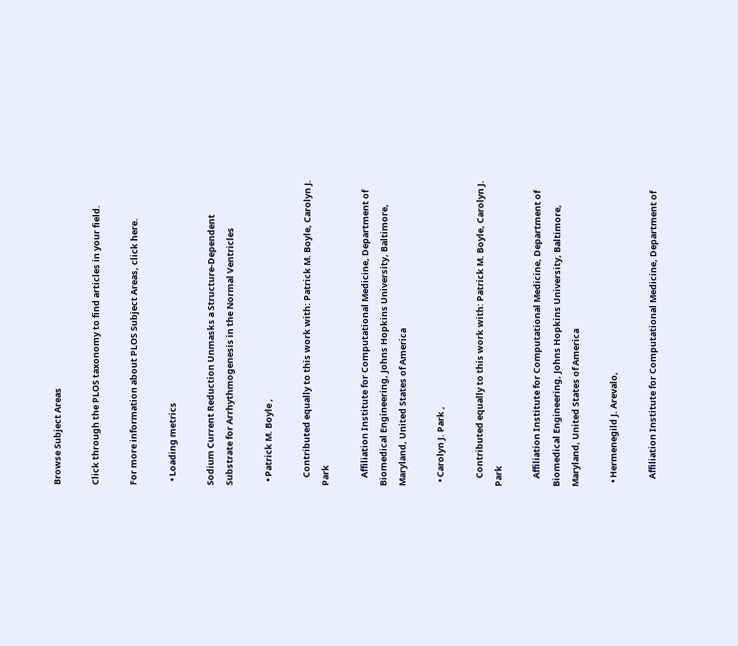Browse Subject Areas

Click through the PLOS taxonomy to find articles in your field.

For more information about PLOS Subject Areas, click here.

  • Loading metrics

Sodium Current Reduction Unmasks a Structure-Dependent Substrate for Arrhythmogenesis in the Normal Ventricles

  • Patrick M. Boyle ,

    Contributed equally to this work with: Patrick M. Boyle, Carolyn J. Park

    Affiliation Institute for Computational Medicine, Department of Biomedical Engineering, Johns Hopkins University, Baltimore, Maryland, United States of America

  • Carolyn J. Park ,

    Contributed equally to this work with: Patrick M. Boyle, Carolyn J. Park

    Affiliation Institute for Computational Medicine, Department of Biomedical Engineering, Johns Hopkins University, Baltimore, Maryland, United States of America

  • Hermenegild J. Arevalo,

    Affiliation Institute for Computational Medicine, Department of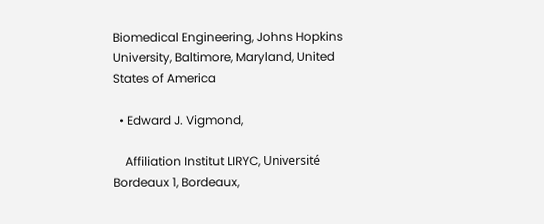Biomedical Engineering, Johns Hopkins University, Baltimore, Maryland, United States of America

  • Edward J. Vigmond,

    Affiliation Institut LIRYC, Université Bordeaux 1, Bordeaux,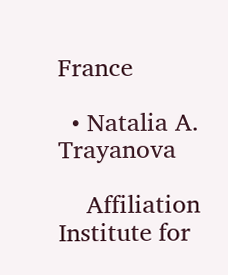France

  • Natalia A. Trayanova

    Affiliation Institute for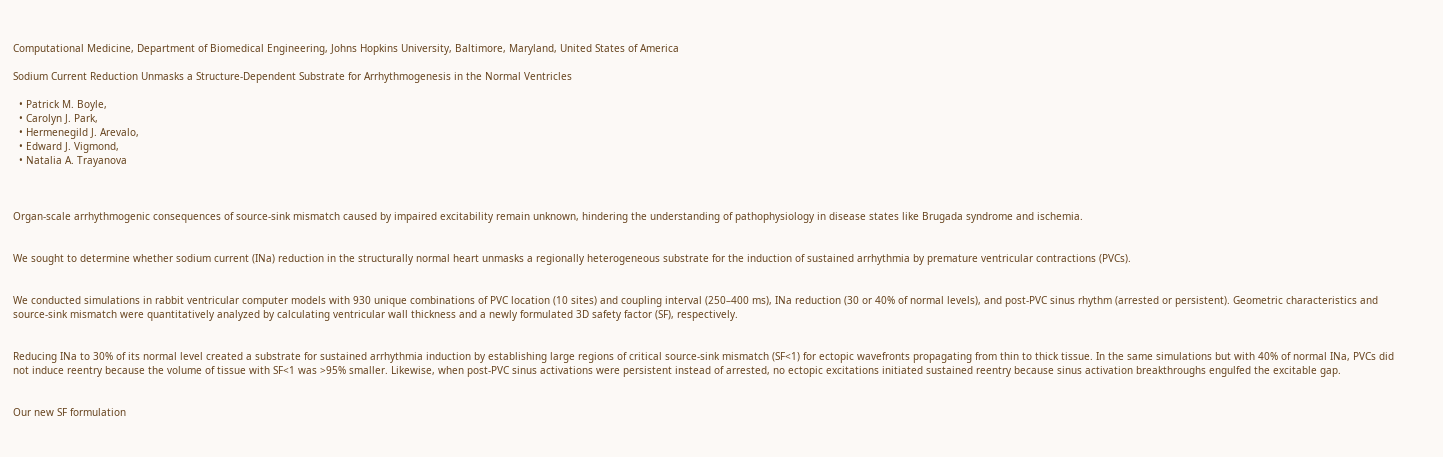Computational Medicine, Department of Biomedical Engineering, Johns Hopkins University, Baltimore, Maryland, United States of America

Sodium Current Reduction Unmasks a Structure-Dependent Substrate for Arrhythmogenesis in the Normal Ventricles

  • Patrick M. Boyle,
  • Carolyn J. Park,
  • Hermenegild J. Arevalo,
  • Edward J. Vigmond,
  • Natalia A. Trayanova



Organ-scale arrhythmogenic consequences of source-sink mismatch caused by impaired excitability remain unknown, hindering the understanding of pathophysiology in disease states like Brugada syndrome and ischemia.


We sought to determine whether sodium current (INa) reduction in the structurally normal heart unmasks a regionally heterogeneous substrate for the induction of sustained arrhythmia by premature ventricular contractions (PVCs).


We conducted simulations in rabbit ventricular computer models with 930 unique combinations of PVC location (10 sites) and coupling interval (250–400 ms), INa reduction (30 or 40% of normal levels), and post-PVC sinus rhythm (arrested or persistent). Geometric characteristics and source-sink mismatch were quantitatively analyzed by calculating ventricular wall thickness and a newly formulated 3D safety factor (SF), respectively.


Reducing INa to 30% of its normal level created a substrate for sustained arrhythmia induction by establishing large regions of critical source-sink mismatch (SF<1) for ectopic wavefronts propagating from thin to thick tissue. In the same simulations but with 40% of normal INa, PVCs did not induce reentry because the volume of tissue with SF<1 was >95% smaller. Likewise, when post-PVC sinus activations were persistent instead of arrested, no ectopic excitations initiated sustained reentry because sinus activation breakthroughs engulfed the excitable gap.


Our new SF formulation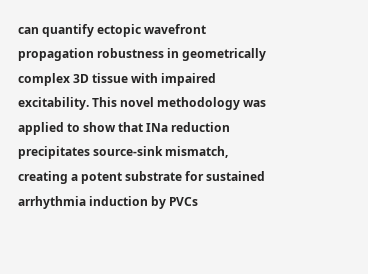can quantify ectopic wavefront propagation robustness in geometrically complex 3D tissue with impaired excitability. This novel methodology was applied to show that INa reduction precipitates source-sink mismatch, creating a potent substrate for sustained arrhythmia induction by PVCs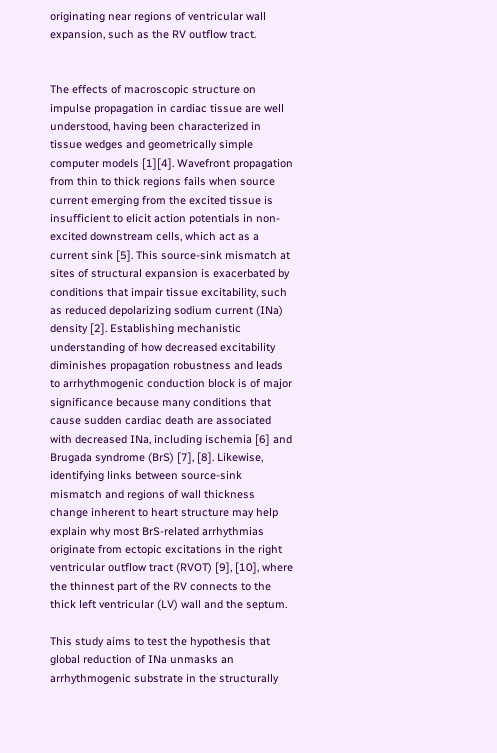originating near regions of ventricular wall expansion, such as the RV outflow tract.


The effects of macroscopic structure on impulse propagation in cardiac tissue are well understood, having been characterized in tissue wedges and geometrically simple computer models [1][4]. Wavefront propagation from thin to thick regions fails when source current emerging from the excited tissue is insufficient to elicit action potentials in non-excited downstream cells, which act as a current sink [5]. This source-sink mismatch at sites of structural expansion is exacerbated by conditions that impair tissue excitability, such as reduced depolarizing sodium current (INa) density [2]. Establishing mechanistic understanding of how decreased excitability diminishes propagation robustness and leads to arrhythmogenic conduction block is of major significance because many conditions that cause sudden cardiac death are associated with decreased INa, including ischemia [6] and Brugada syndrome (BrS) [7], [8]. Likewise, identifying links between source-sink mismatch and regions of wall thickness change inherent to heart structure may help explain why most BrS-related arrhythmias originate from ectopic excitations in the right ventricular outflow tract (RVOT) [9], [10], where the thinnest part of the RV connects to the thick left ventricular (LV) wall and the septum.

This study aims to test the hypothesis that global reduction of INa unmasks an arrhythmogenic substrate in the structurally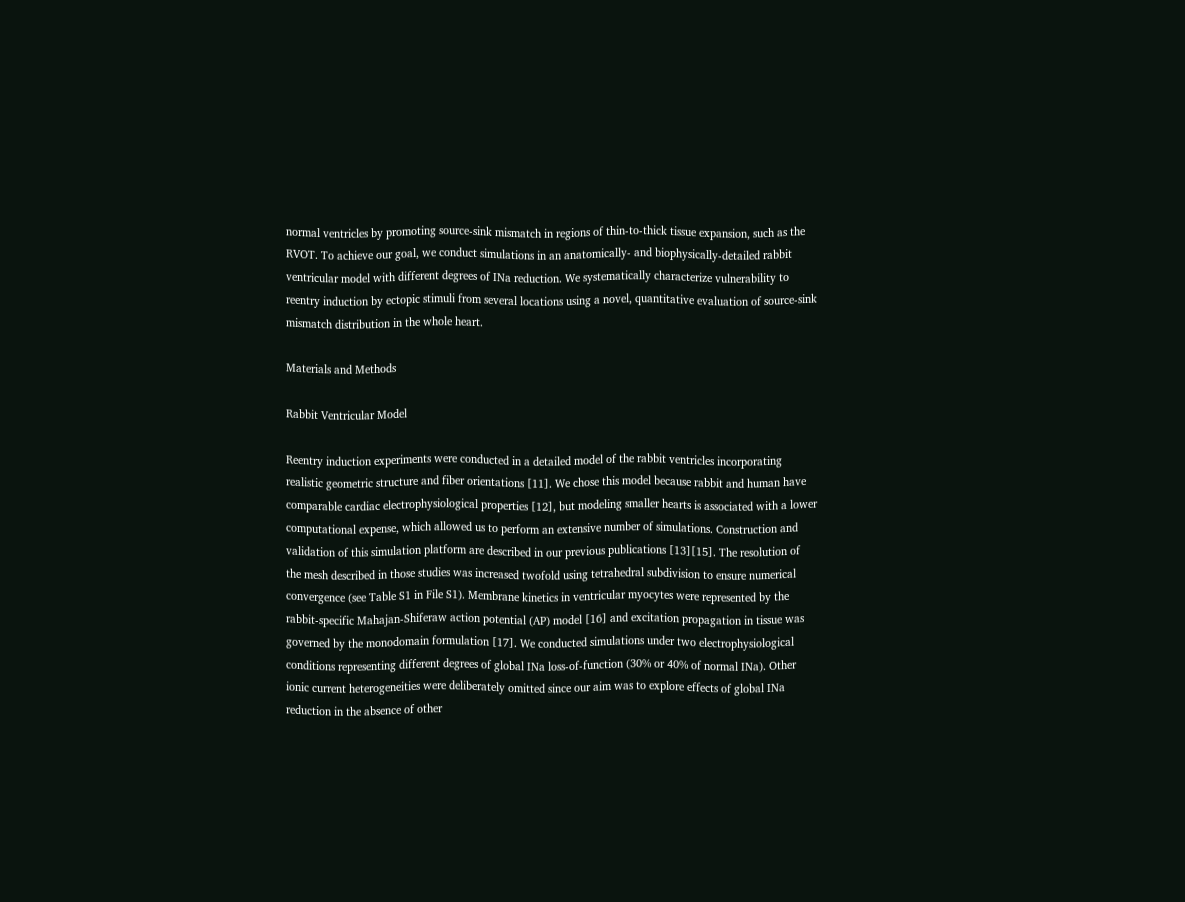normal ventricles by promoting source-sink mismatch in regions of thin-to-thick tissue expansion, such as the RVOT. To achieve our goal, we conduct simulations in an anatomically- and biophysically-detailed rabbit ventricular model with different degrees of INa reduction. We systematically characterize vulnerability to reentry induction by ectopic stimuli from several locations using a novel, quantitative evaluation of source-sink mismatch distribution in the whole heart.

Materials and Methods

Rabbit Ventricular Model

Reentry induction experiments were conducted in a detailed model of the rabbit ventricles incorporating realistic geometric structure and fiber orientations [11]. We chose this model because rabbit and human have comparable cardiac electrophysiological properties [12], but modeling smaller hearts is associated with a lower computational expense, which allowed us to perform an extensive number of simulations. Construction and validation of this simulation platform are described in our previous publications [13][15]. The resolution of the mesh described in those studies was increased twofold using tetrahedral subdivision to ensure numerical convergence (see Table S1 in File S1). Membrane kinetics in ventricular myocytes were represented by the rabbit-specific Mahajan-Shiferaw action potential (AP) model [16] and excitation propagation in tissue was governed by the monodomain formulation [17]. We conducted simulations under two electrophysiological conditions representing different degrees of global INa loss-of-function (30% or 40% of normal INa). Other ionic current heterogeneities were deliberately omitted since our aim was to explore effects of global INa reduction in the absence of other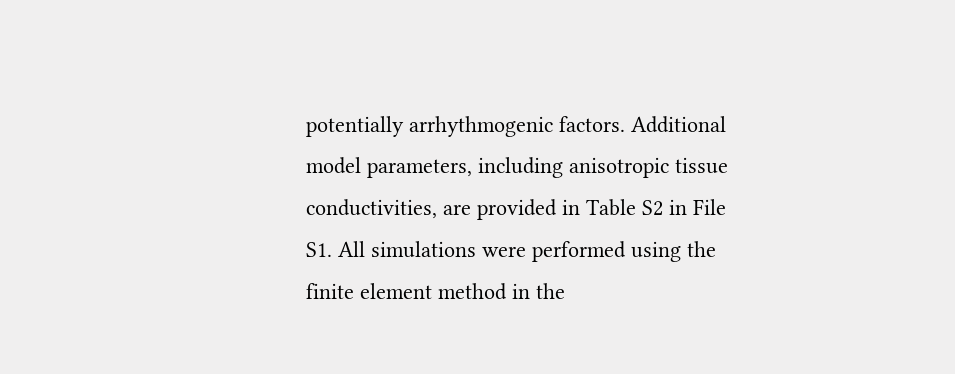potentially arrhythmogenic factors. Additional model parameters, including anisotropic tissue conductivities, are provided in Table S2 in File S1. All simulations were performed using the finite element method in the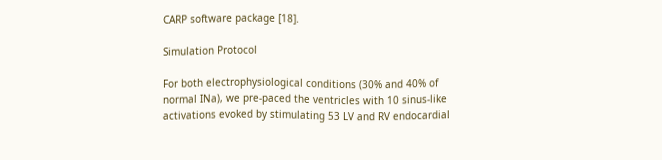CARP software package [18].

Simulation Protocol

For both electrophysiological conditions (30% and 40% of normal INa), we pre-paced the ventricles with 10 sinus-like activations evoked by stimulating 53 LV and RV endocardial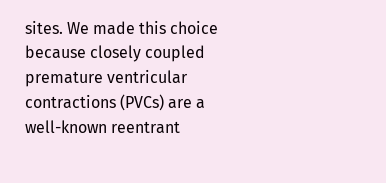sites. We made this choice because closely coupled premature ventricular contractions (PVCs) are a well-known reentrant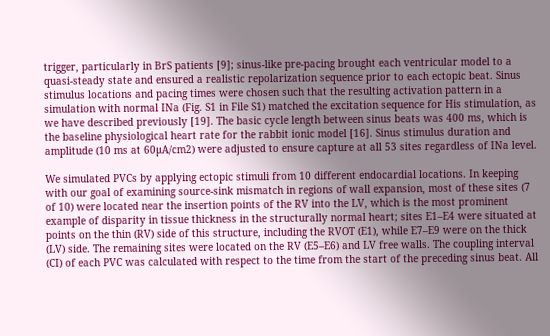trigger, particularly in BrS patients [9]; sinus-like pre-pacing brought each ventricular model to a quasi-steady state and ensured a realistic repolarization sequence prior to each ectopic beat. Sinus stimulus locations and pacing times were chosen such that the resulting activation pattern in a simulation with normal INa (Fig. S1 in File S1) matched the excitation sequence for His stimulation, as we have described previously [19]. The basic cycle length between sinus beats was 400 ms, which is the baseline physiological heart rate for the rabbit ionic model [16]. Sinus stimulus duration and amplitude (10 ms at 60µA/cm2) were adjusted to ensure capture at all 53 sites regardless of INa level.

We simulated PVCs by applying ectopic stimuli from 10 different endocardial locations. In keeping with our goal of examining source-sink mismatch in regions of wall expansion, most of these sites (7 of 10) were located near the insertion points of the RV into the LV, which is the most prominent example of disparity in tissue thickness in the structurally normal heart; sites E1–E4 were situated at points on the thin (RV) side of this structure, including the RVOT (E1), while E7–E9 were on the thick (LV) side. The remaining sites were located on the RV (E5–E6) and LV free walls. The coupling interval (CI) of each PVC was calculated with respect to the time from the start of the preceding sinus beat. All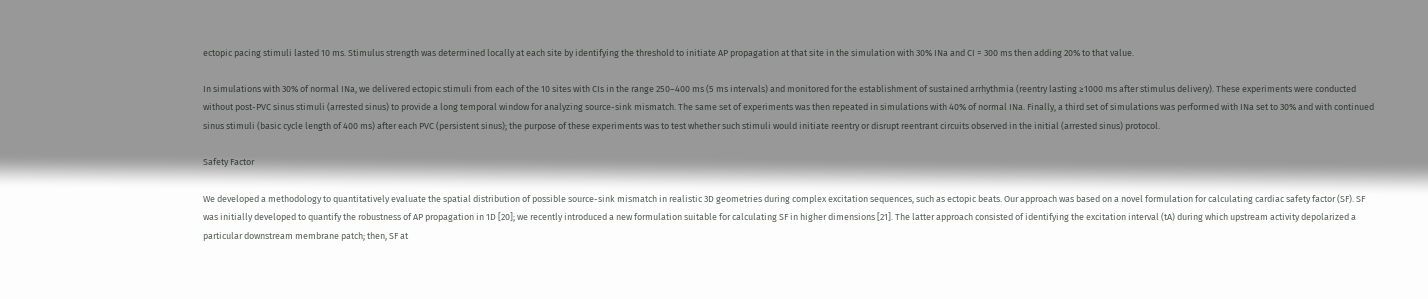ectopic pacing stimuli lasted 10 ms. Stimulus strength was determined locally at each site by identifying the threshold to initiate AP propagation at that site in the simulation with 30% INa and CI = 300 ms then adding 20% to that value.

In simulations with 30% of normal INa, we delivered ectopic stimuli from each of the 10 sites with CIs in the range 250–400 ms (5 ms intervals) and monitored for the establishment of sustained arrhythmia (reentry lasting ≥1000 ms after stimulus delivery). These experiments were conducted without post-PVC sinus stimuli (arrested sinus) to provide a long temporal window for analyzing source-sink mismatch. The same set of experiments was then repeated in simulations with 40% of normal INa. Finally, a third set of simulations was performed with INa set to 30% and with continued sinus stimuli (basic cycle length of 400 ms) after each PVC (persistent sinus); the purpose of these experiments was to test whether such stimuli would initiate reentry or disrupt reentrant circuits observed in the initial (arrested sinus) protocol.

Safety Factor

We developed a methodology to quantitatively evaluate the spatial distribution of possible source-sink mismatch in realistic 3D geometries during complex excitation sequences, such as ectopic beats. Our approach was based on a novel formulation for calculating cardiac safety factor (SF). SF was initially developed to quantify the robustness of AP propagation in 1D [20]; we recently introduced a new formulation suitable for calculating SF in higher dimensions [21]. The latter approach consisted of identifying the excitation interval (tA) during which upstream activity depolarized a particular downstream membrane patch; then, SF at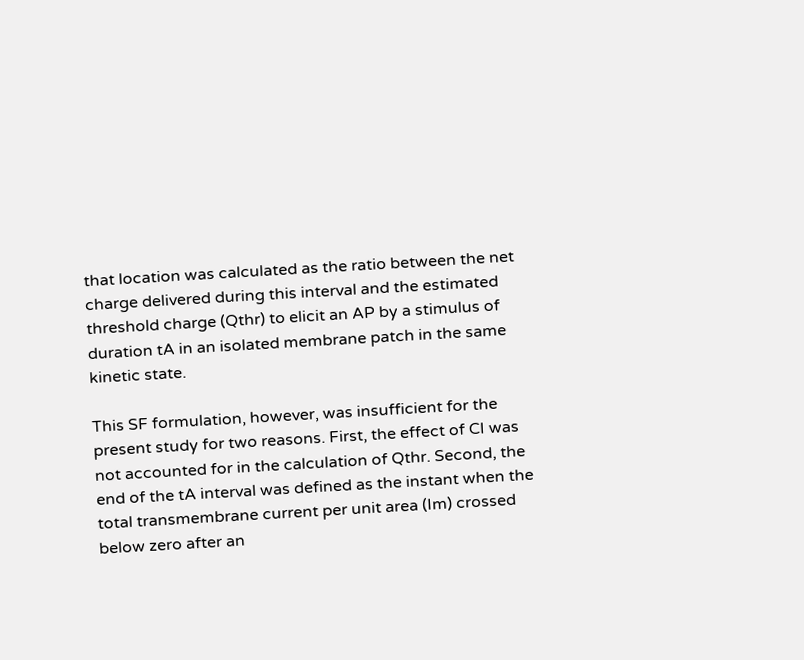that location was calculated as the ratio between the net charge delivered during this interval and the estimated threshold charge (Qthr) to elicit an AP by a stimulus of duration tA in an isolated membrane patch in the same kinetic state.

This SF formulation, however, was insufficient for the present study for two reasons. First, the effect of CI was not accounted for in the calculation of Qthr. Second, the end of the tA interval was defined as the instant when the total transmembrane current per unit area (Im) crossed below zero after an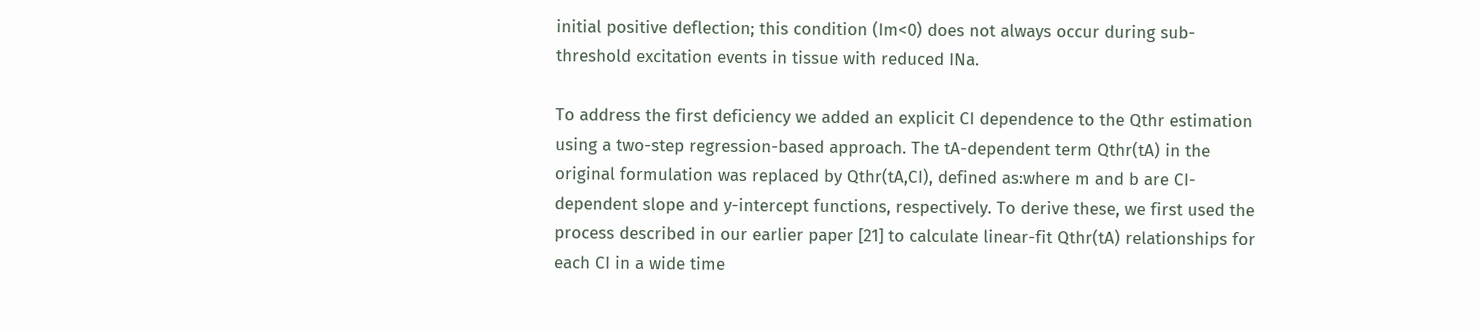initial positive deflection; this condition (Im<0) does not always occur during sub-threshold excitation events in tissue with reduced INa.

To address the first deficiency we added an explicit CI dependence to the Qthr estimation using a two-step regression-based approach. The tA-dependent term Qthr(tA) in the original formulation was replaced by Qthr(tA,CI), defined as:where m and b are CI-dependent slope and y-intercept functions, respectively. To derive these, we first used the process described in our earlier paper [21] to calculate linear-fit Qthr(tA) relationships for each CI in a wide time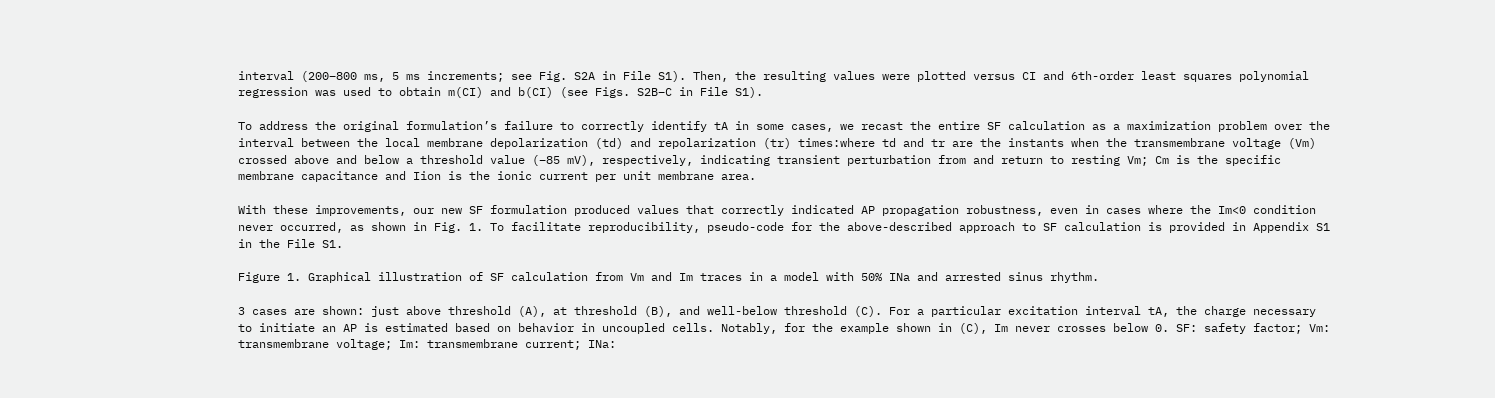interval (200–800 ms, 5 ms increments; see Fig. S2A in File S1). Then, the resulting values were plotted versus CI and 6th-order least squares polynomial regression was used to obtain m(CI) and b(CI) (see Figs. S2B–C in File S1).

To address the original formulation’s failure to correctly identify tA in some cases, we recast the entire SF calculation as a maximization problem over the interval between the local membrane depolarization (td) and repolarization (tr) times:where td and tr are the instants when the transmembrane voltage (Vm) crossed above and below a threshold value (−85 mV), respectively, indicating transient perturbation from and return to resting Vm; Cm is the specific membrane capacitance and Iion is the ionic current per unit membrane area.

With these improvements, our new SF formulation produced values that correctly indicated AP propagation robustness, even in cases where the Im<0 condition never occurred, as shown in Fig. 1. To facilitate reproducibility, pseudo-code for the above-described approach to SF calculation is provided in Appendix S1 in the File S1.

Figure 1. Graphical illustration of SF calculation from Vm and Im traces in a model with 50% INa and arrested sinus rhythm.

3 cases are shown: just above threshold (A), at threshold (B), and well-below threshold (C). For a particular excitation interval tA, the charge necessary to initiate an AP is estimated based on behavior in uncoupled cells. Notably, for the example shown in (C), Im never crosses below 0. SF: safety factor; Vm: transmembrane voltage; Im: transmembrane current; INa: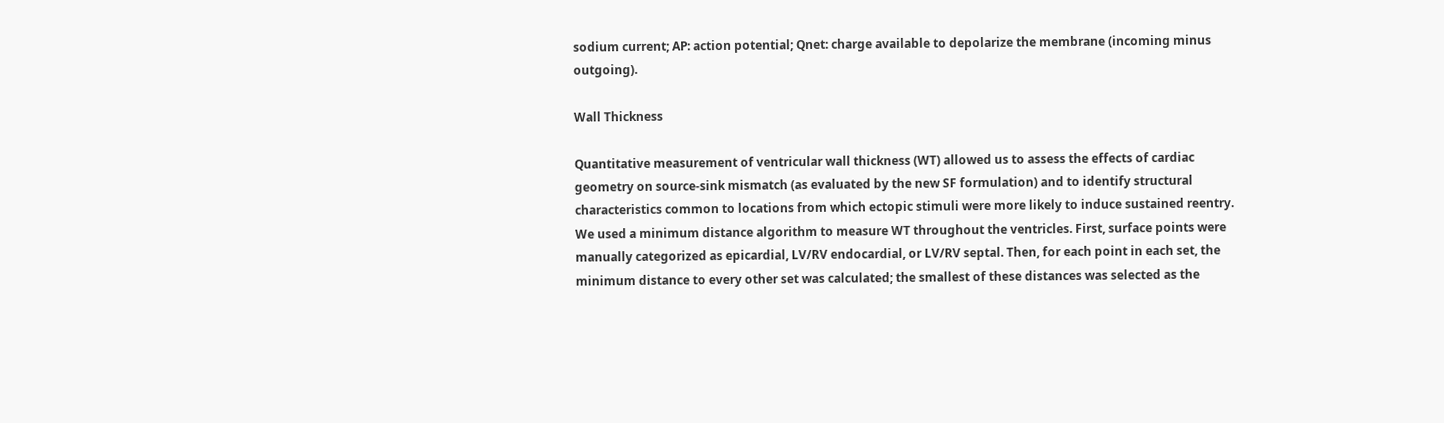sodium current; AP: action potential; Qnet: charge available to depolarize the membrane (incoming minus outgoing).

Wall Thickness

Quantitative measurement of ventricular wall thickness (WT) allowed us to assess the effects of cardiac geometry on source-sink mismatch (as evaluated by the new SF formulation) and to identify structural characteristics common to locations from which ectopic stimuli were more likely to induce sustained reentry. We used a minimum distance algorithm to measure WT throughout the ventricles. First, surface points were manually categorized as epicardial, LV/RV endocardial, or LV/RV septal. Then, for each point in each set, the minimum distance to every other set was calculated; the smallest of these distances was selected as the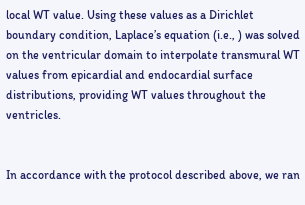local WT value. Using these values as a Dirichlet boundary condition, Laplace’s equation (i.e., ) was solved on the ventricular domain to interpolate transmural WT values from epicardial and endocardial surface distributions, providing WT values throughout the ventricles.


In accordance with the protocol described above, we ran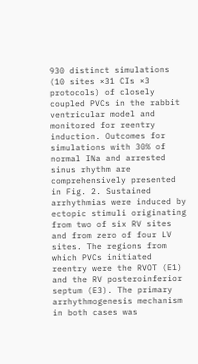930 distinct simulations (10 sites ×31 CIs ×3 protocols) of closely coupled PVCs in the rabbit ventricular model and monitored for reentry induction. Outcomes for simulations with 30% of normal INa and arrested sinus rhythm are comprehensively presented in Fig. 2. Sustained arrhythmias were induced by ectopic stimuli originating from two of six RV sites and from zero of four LV sites. The regions from which PVCs initiated reentry were the RVOT (E1) and the RV posteroinferior septum (E3). The primary arrhythmogenesis mechanism in both cases was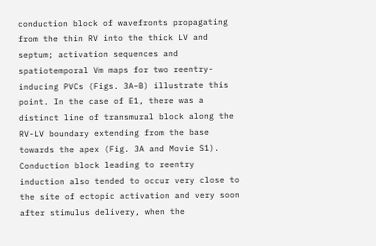conduction block of wavefronts propagating from the thin RV into the thick LV and septum; activation sequences and spatiotemporal Vm maps for two reentry-inducing PVCs (Figs. 3A–B) illustrate this point. In the case of E1, there was a distinct line of transmural block along the RV-LV boundary extending from the base towards the apex (Fig. 3A and Movie S1). Conduction block leading to reentry induction also tended to occur very close to the site of ectopic activation and very soon after stimulus delivery, when the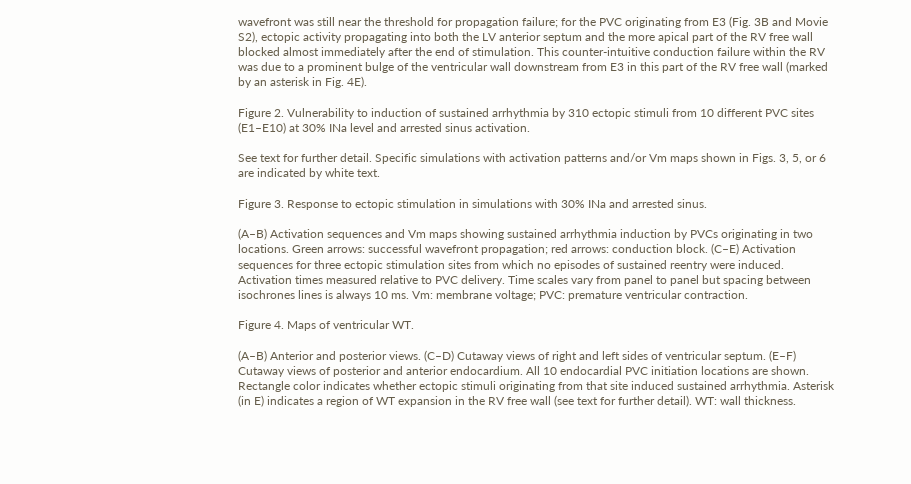wavefront was still near the threshold for propagation failure; for the PVC originating from E3 (Fig. 3B and Movie S2), ectopic activity propagating into both the LV anterior septum and the more apical part of the RV free wall blocked almost immediately after the end of stimulation. This counter-intuitive conduction failure within the RV was due to a prominent bulge of the ventricular wall downstream from E3 in this part of the RV free wall (marked by an asterisk in Fig. 4E).

Figure 2. Vulnerability to induction of sustained arrhythmia by 310 ectopic stimuli from 10 different PVC sites (E1–E10) at 30% INa level and arrested sinus activation.

See text for further detail. Specific simulations with activation patterns and/or Vm maps shown in Figs. 3, 5, or 6 are indicated by white text.

Figure 3. Response to ectopic stimulation in simulations with 30% INa and arrested sinus.

(A–B) Activation sequences and Vm maps showing sustained arrhythmia induction by PVCs originating in two locations. Green arrows: successful wavefront propagation; red arrows: conduction block. (C–E) Activation sequences for three ectopic stimulation sites from which no episodes of sustained reentry were induced. Activation times measured relative to PVC delivery. Time scales vary from panel to panel but spacing between isochrones lines is always 10 ms. Vm: membrane voltage; PVC: premature ventricular contraction.

Figure 4. Maps of ventricular WT.

(A–B) Anterior and posterior views. (C–D) Cutaway views of right and left sides of ventricular septum. (E–F) Cutaway views of posterior and anterior endocardium. All 10 endocardial PVC initiation locations are shown. Rectangle color indicates whether ectopic stimuli originating from that site induced sustained arrhythmia. Asterisk (in E) indicates a region of WT expansion in the RV free wall (see text for further detail). WT: wall thickness.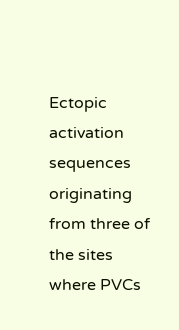Ectopic activation sequences originating from three of the sites where PVCs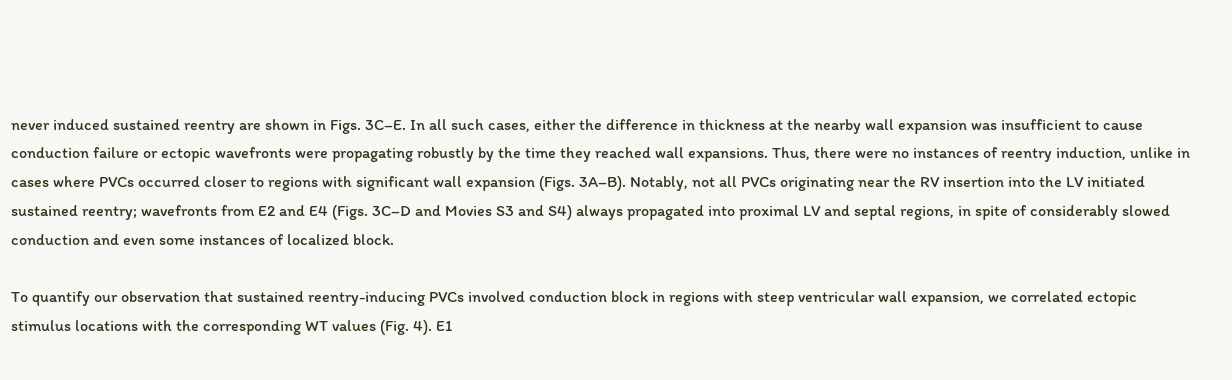never induced sustained reentry are shown in Figs. 3C–E. In all such cases, either the difference in thickness at the nearby wall expansion was insufficient to cause conduction failure or ectopic wavefronts were propagating robustly by the time they reached wall expansions. Thus, there were no instances of reentry induction, unlike in cases where PVCs occurred closer to regions with significant wall expansion (Figs. 3A–B). Notably, not all PVCs originating near the RV insertion into the LV initiated sustained reentry; wavefronts from E2 and E4 (Figs. 3C–D and Movies S3 and S4) always propagated into proximal LV and septal regions, in spite of considerably slowed conduction and even some instances of localized block.

To quantify our observation that sustained reentry-inducing PVCs involved conduction block in regions with steep ventricular wall expansion, we correlated ectopic stimulus locations with the corresponding WT values (Fig. 4). E1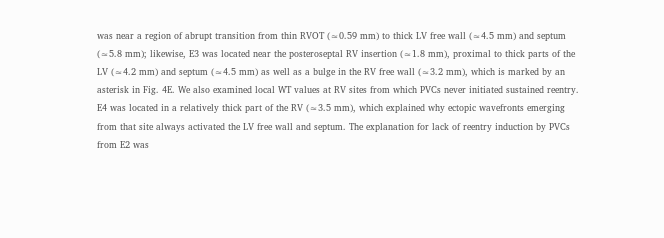was near a region of abrupt transition from thin RVOT (≈0.59 mm) to thick LV free wall (≈4.5 mm) and septum (≈5.8 mm); likewise, E3 was located near the posteroseptal RV insertion (≈1.8 mm), proximal to thick parts of the LV (≈4.2 mm) and septum (≈4.5 mm) as well as a bulge in the RV free wall (≈3.2 mm), which is marked by an asterisk in Fig. 4E. We also examined local WT values at RV sites from which PVCs never initiated sustained reentry. E4 was located in a relatively thick part of the RV (≈3.5 mm), which explained why ectopic wavefronts emerging from that site always activated the LV free wall and septum. The explanation for lack of reentry induction by PVCs from E2 was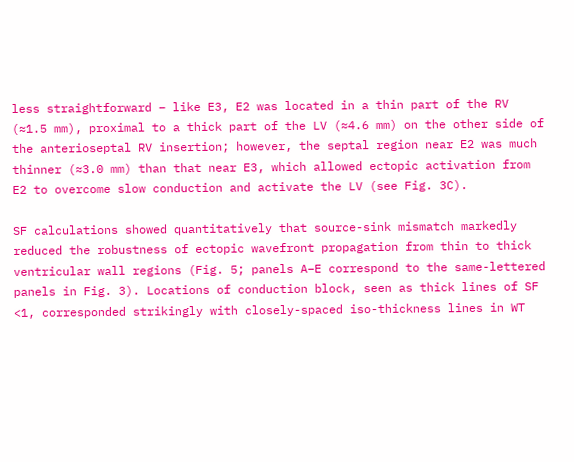less straightforward – like E3, E2 was located in a thin part of the RV (≈1.5 mm), proximal to a thick part of the LV (≈4.6 mm) on the other side of the anterioseptal RV insertion; however, the septal region near E2 was much thinner (≈3.0 mm) than that near E3, which allowed ectopic activation from E2 to overcome slow conduction and activate the LV (see Fig. 3C).

SF calculations showed quantitatively that source-sink mismatch markedly reduced the robustness of ectopic wavefront propagation from thin to thick ventricular wall regions (Fig. 5; panels A–E correspond to the same-lettered panels in Fig. 3). Locations of conduction block, seen as thick lines of SF <1, corresponded strikingly with closely-spaced iso-thickness lines in WT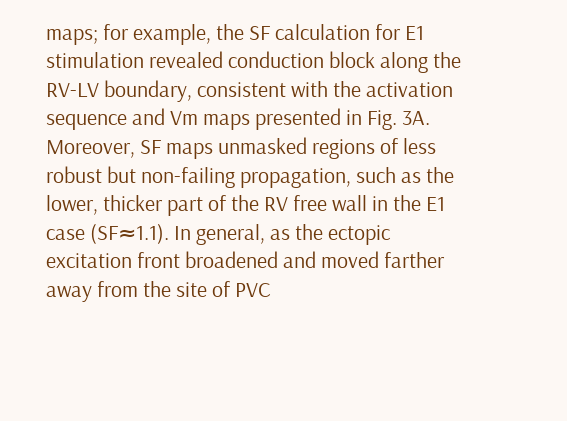maps; for example, the SF calculation for E1 stimulation revealed conduction block along the RV-LV boundary, consistent with the activation sequence and Vm maps presented in Fig. 3A. Moreover, SF maps unmasked regions of less robust but non-failing propagation, such as the lower, thicker part of the RV free wall in the E1 case (SF≈1.1). In general, as the ectopic excitation front broadened and moved farther away from the site of PVC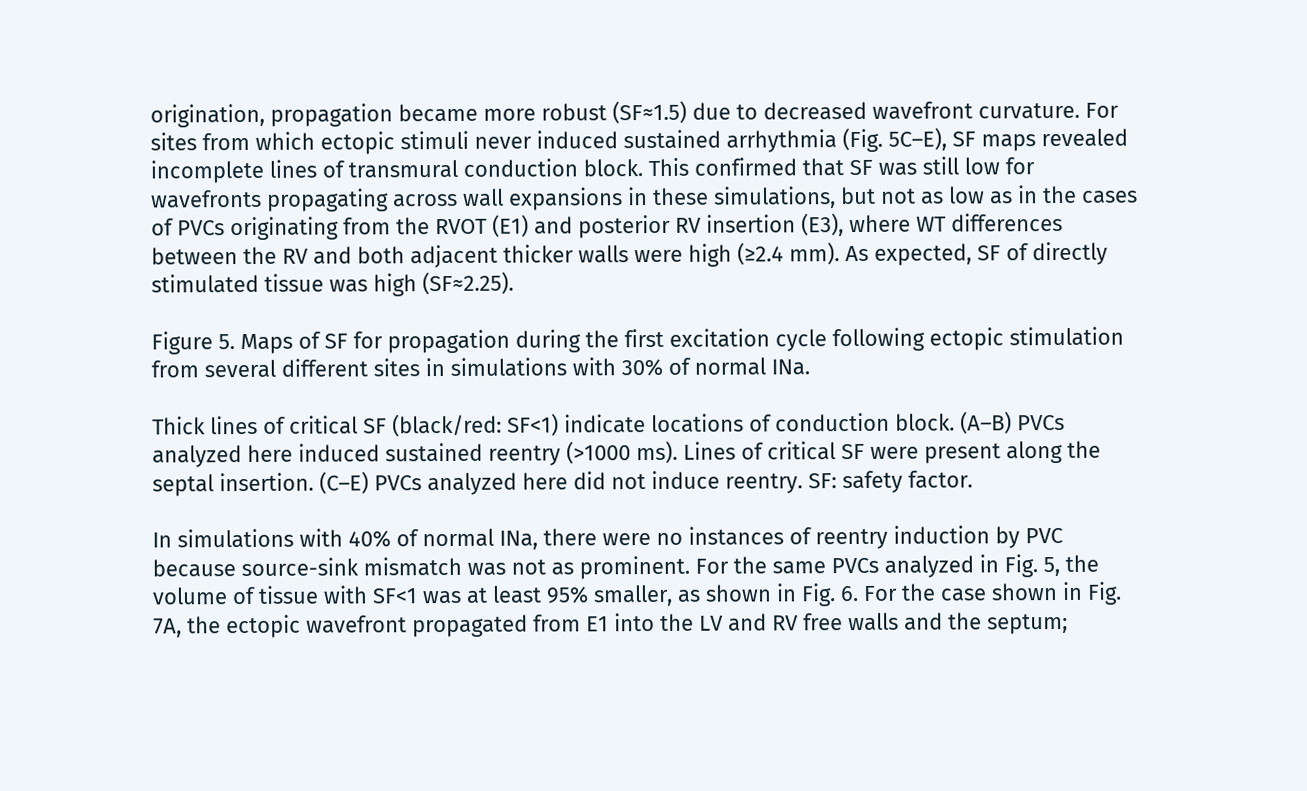origination, propagation became more robust (SF≈1.5) due to decreased wavefront curvature. For sites from which ectopic stimuli never induced sustained arrhythmia (Fig. 5C–E), SF maps revealed incomplete lines of transmural conduction block. This confirmed that SF was still low for wavefronts propagating across wall expansions in these simulations, but not as low as in the cases of PVCs originating from the RVOT (E1) and posterior RV insertion (E3), where WT differences between the RV and both adjacent thicker walls were high (≥2.4 mm). As expected, SF of directly stimulated tissue was high (SF≈2.25).

Figure 5. Maps of SF for propagation during the first excitation cycle following ectopic stimulation from several different sites in simulations with 30% of normal INa.

Thick lines of critical SF (black/red: SF<1) indicate locations of conduction block. (A–B) PVCs analyzed here induced sustained reentry (>1000 ms). Lines of critical SF were present along the septal insertion. (C–E) PVCs analyzed here did not induce reentry. SF: safety factor.

In simulations with 40% of normal INa, there were no instances of reentry induction by PVC because source-sink mismatch was not as prominent. For the same PVCs analyzed in Fig. 5, the volume of tissue with SF<1 was at least 95% smaller, as shown in Fig. 6. For the case shown in Fig. 7A, the ectopic wavefront propagated from E1 into the LV and RV free walls and the septum;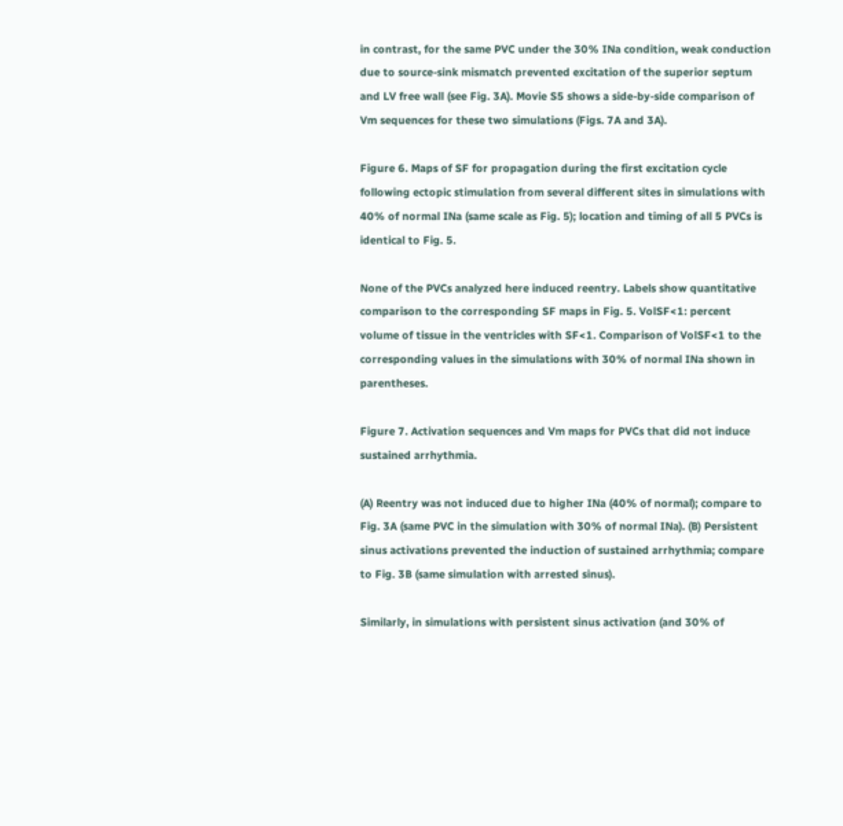in contrast, for the same PVC under the 30% INa condition, weak conduction due to source-sink mismatch prevented excitation of the superior septum and LV free wall (see Fig. 3A). Movie S5 shows a side-by-side comparison of Vm sequences for these two simulations (Figs. 7A and 3A).

Figure 6. Maps of SF for propagation during the first excitation cycle following ectopic stimulation from several different sites in simulations with 40% of normal INa (same scale as Fig. 5); location and timing of all 5 PVCs is identical to Fig. 5.

None of the PVCs analyzed here induced reentry. Labels show quantitative comparison to the corresponding SF maps in Fig. 5. VolSF<1: percent volume of tissue in the ventricles with SF<1. Comparison of VolSF<1 to the corresponding values in the simulations with 30% of normal INa shown in parentheses.

Figure 7. Activation sequences and Vm maps for PVCs that did not induce sustained arrhythmia.

(A) Reentry was not induced due to higher INa (40% of normal); compare to Fig. 3A (same PVC in the simulation with 30% of normal INa). (B) Persistent sinus activations prevented the induction of sustained arrhythmia; compare to Fig. 3B (same simulation with arrested sinus).

Similarly, in simulations with persistent sinus activation (and 30% of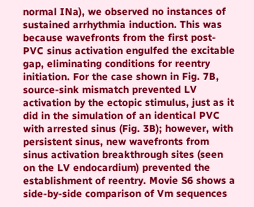normal INa), we observed no instances of sustained arrhythmia induction. This was because wavefronts from the first post-PVC sinus activation engulfed the excitable gap, eliminating conditions for reentry initiation. For the case shown in Fig. 7B, source-sink mismatch prevented LV activation by the ectopic stimulus, just as it did in the simulation of an identical PVC with arrested sinus (Fig. 3B); however, with persistent sinus, new wavefronts from sinus activation breakthrough sites (seen on the LV endocardium) prevented the establishment of reentry. Movie S6 shows a side-by-side comparison of Vm sequences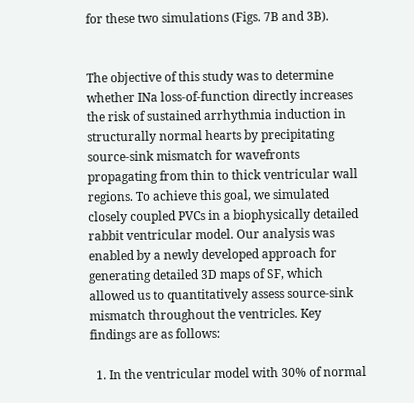for these two simulations (Figs. 7B and 3B).


The objective of this study was to determine whether INa loss-of-function directly increases the risk of sustained arrhythmia induction in structurally normal hearts by precipitating source-sink mismatch for wavefronts propagating from thin to thick ventricular wall regions. To achieve this goal, we simulated closely coupled PVCs in a biophysically detailed rabbit ventricular model. Our analysis was enabled by a newly developed approach for generating detailed 3D maps of SF, which allowed us to quantitatively assess source-sink mismatch throughout the ventricles. Key findings are as follows:

  1. In the ventricular model with 30% of normal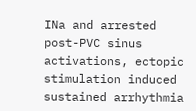INa and arrested post-PVC sinus activations, ectopic stimulation induced sustained arrhythmia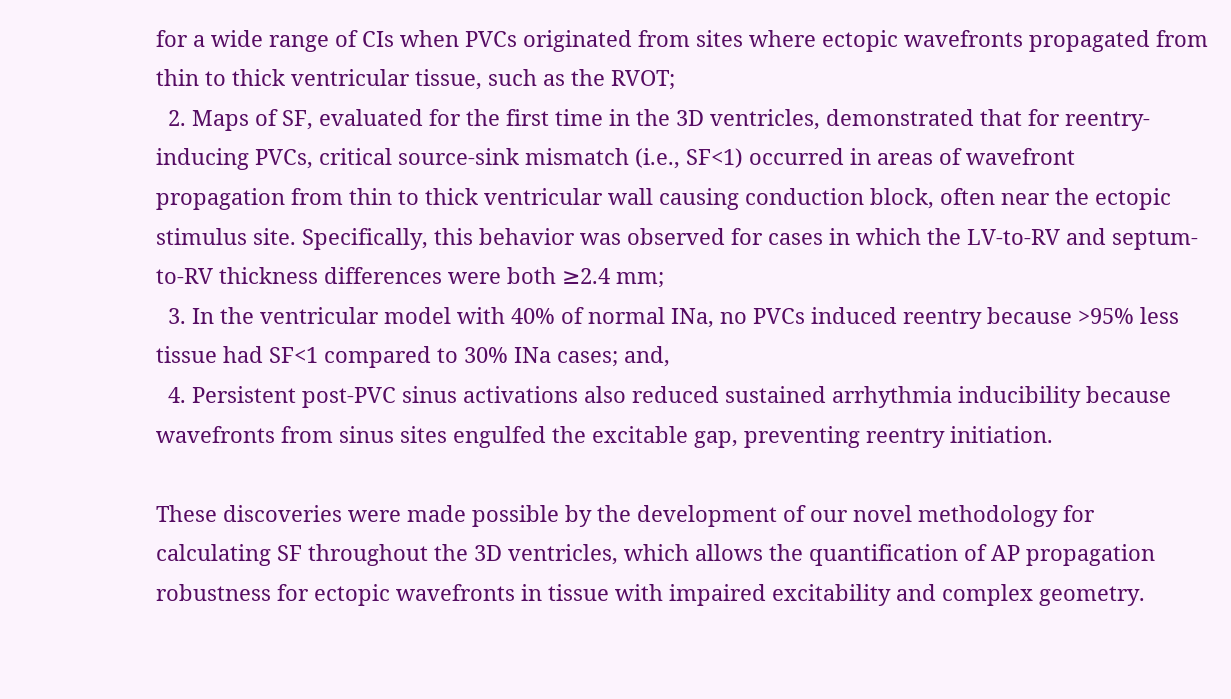for a wide range of CIs when PVCs originated from sites where ectopic wavefronts propagated from thin to thick ventricular tissue, such as the RVOT;
  2. Maps of SF, evaluated for the first time in the 3D ventricles, demonstrated that for reentry-inducing PVCs, critical source-sink mismatch (i.e., SF<1) occurred in areas of wavefront propagation from thin to thick ventricular wall causing conduction block, often near the ectopic stimulus site. Specifically, this behavior was observed for cases in which the LV-to-RV and septum-to-RV thickness differences were both ≥2.4 mm;
  3. In the ventricular model with 40% of normal INa, no PVCs induced reentry because >95% less tissue had SF<1 compared to 30% INa cases; and,
  4. Persistent post-PVC sinus activations also reduced sustained arrhythmia inducibility because wavefronts from sinus sites engulfed the excitable gap, preventing reentry initiation.

These discoveries were made possible by the development of our novel methodology for calculating SF throughout the 3D ventricles, which allows the quantification of AP propagation robustness for ectopic wavefronts in tissue with impaired excitability and complex geometry.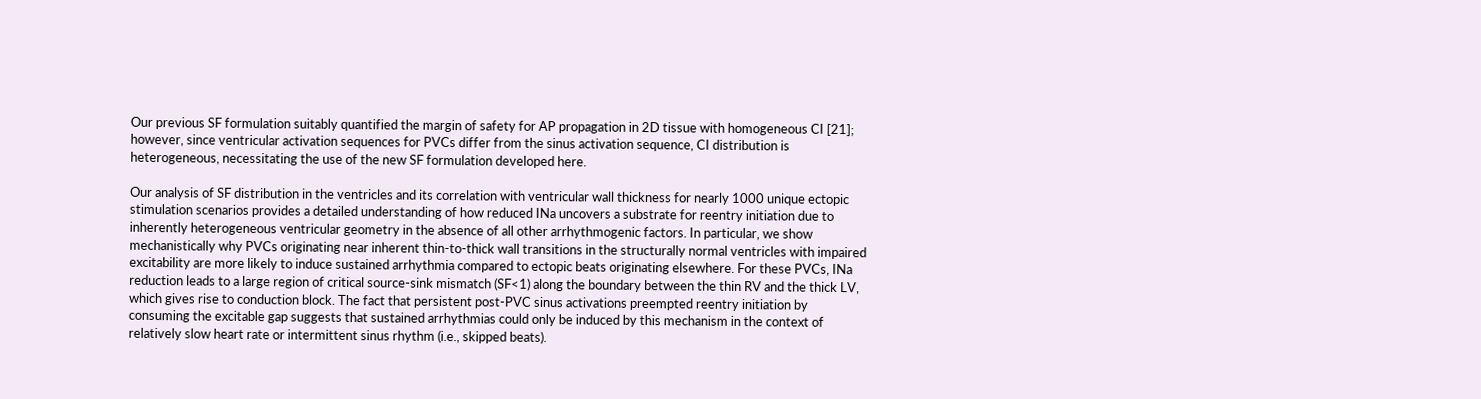Our previous SF formulation suitably quantified the margin of safety for AP propagation in 2D tissue with homogeneous CI [21]; however, since ventricular activation sequences for PVCs differ from the sinus activation sequence, CI distribution is heterogeneous, necessitating the use of the new SF formulation developed here.

Our analysis of SF distribution in the ventricles and its correlation with ventricular wall thickness for nearly 1000 unique ectopic stimulation scenarios provides a detailed understanding of how reduced INa uncovers a substrate for reentry initiation due to inherently heterogeneous ventricular geometry in the absence of all other arrhythmogenic factors. In particular, we show mechanistically why PVCs originating near inherent thin-to-thick wall transitions in the structurally normal ventricles with impaired excitability are more likely to induce sustained arrhythmia compared to ectopic beats originating elsewhere. For these PVCs, INa reduction leads to a large region of critical source-sink mismatch (SF<1) along the boundary between the thin RV and the thick LV, which gives rise to conduction block. The fact that persistent post-PVC sinus activations preempted reentry initiation by consuming the excitable gap suggests that sustained arrhythmias could only be induced by this mechanism in the context of relatively slow heart rate or intermittent sinus rhythm (i.e., skipped beats).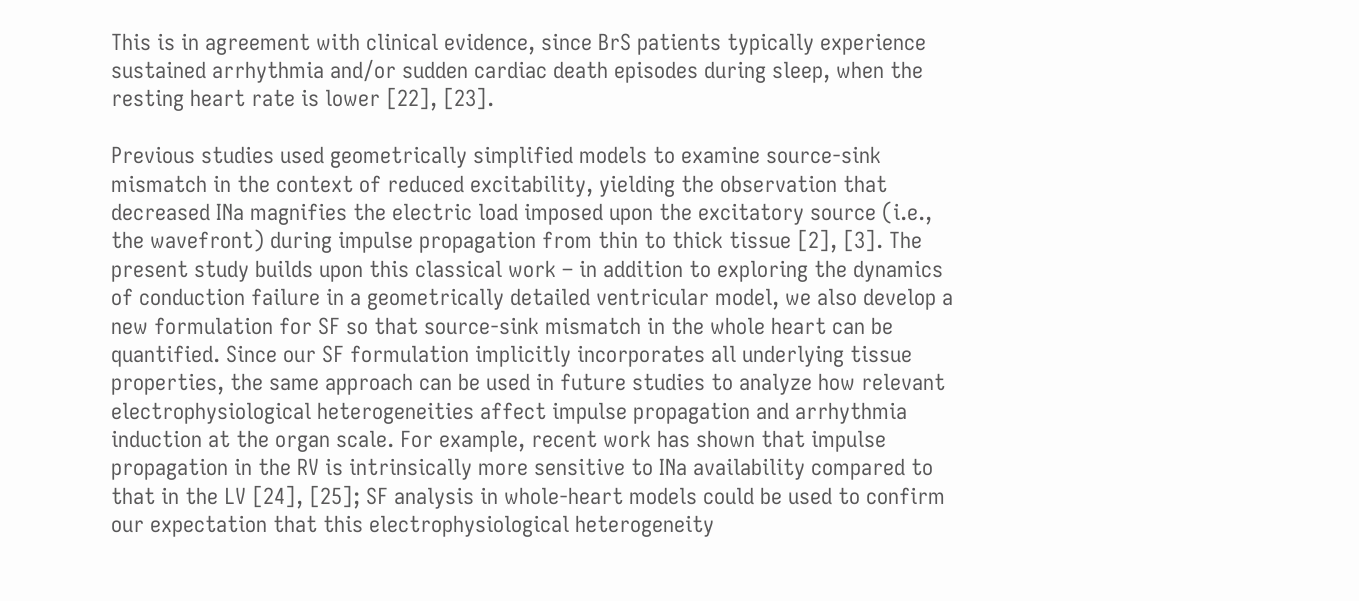This is in agreement with clinical evidence, since BrS patients typically experience sustained arrhythmia and/or sudden cardiac death episodes during sleep, when the resting heart rate is lower [22], [23].

Previous studies used geometrically simplified models to examine source-sink mismatch in the context of reduced excitability, yielding the observation that decreased INa magnifies the electric load imposed upon the excitatory source (i.e., the wavefront) during impulse propagation from thin to thick tissue [2], [3]. The present study builds upon this classical work – in addition to exploring the dynamics of conduction failure in a geometrically detailed ventricular model, we also develop a new formulation for SF so that source-sink mismatch in the whole heart can be quantified. Since our SF formulation implicitly incorporates all underlying tissue properties, the same approach can be used in future studies to analyze how relevant electrophysiological heterogeneities affect impulse propagation and arrhythmia induction at the organ scale. For example, recent work has shown that impulse propagation in the RV is intrinsically more sensitive to INa availability compared to that in the LV [24], [25]; SF analysis in whole-heart models could be used to confirm our expectation that this electrophysiological heterogeneity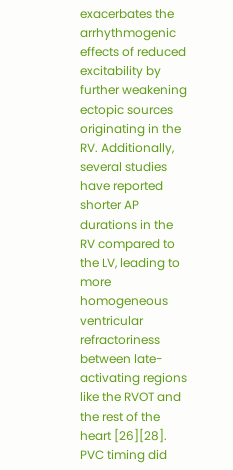exacerbates the arrhythmogenic effects of reduced excitability by further weakening ectopic sources originating in the RV. Additionally, several studies have reported shorter AP durations in the RV compared to the LV, leading to more homogeneous ventricular refractoriness between late-activating regions like the RVOT and the rest of the heart [26][28]. PVC timing did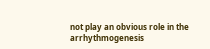not play an obvious role in the arrhythmogenesis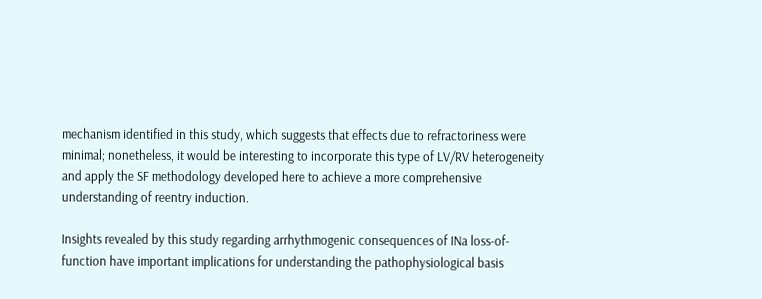mechanism identified in this study, which suggests that effects due to refractoriness were minimal; nonetheless, it would be interesting to incorporate this type of LV/RV heterogeneity and apply the SF methodology developed here to achieve a more comprehensive understanding of reentry induction.

Insights revealed by this study regarding arrhythmogenic consequences of INa loss-of-function have important implications for understanding the pathophysiological basis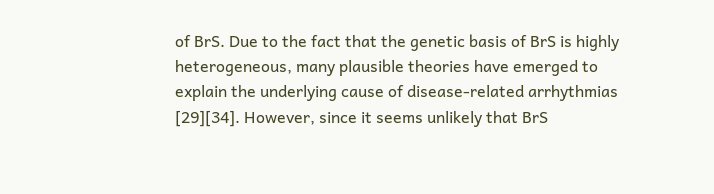of BrS. Due to the fact that the genetic basis of BrS is highly heterogeneous, many plausible theories have emerged to explain the underlying cause of disease-related arrhythmias [29][34]. However, since it seems unlikely that BrS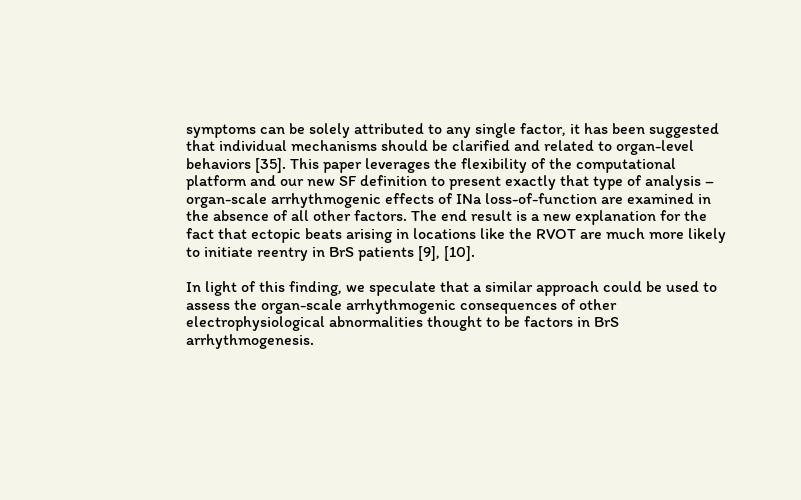symptoms can be solely attributed to any single factor, it has been suggested that individual mechanisms should be clarified and related to organ-level behaviors [35]. This paper leverages the flexibility of the computational platform and our new SF definition to present exactly that type of analysis – organ-scale arrhythmogenic effects of INa loss-of-function are examined in the absence of all other factors. The end result is a new explanation for the fact that ectopic beats arising in locations like the RVOT are much more likely to initiate reentry in BrS patients [9], [10].

In light of this finding, we speculate that a similar approach could be used to assess the organ-scale arrhythmogenic consequences of other electrophysiological abnormalities thought to be factors in BrS arrhythmogenesis.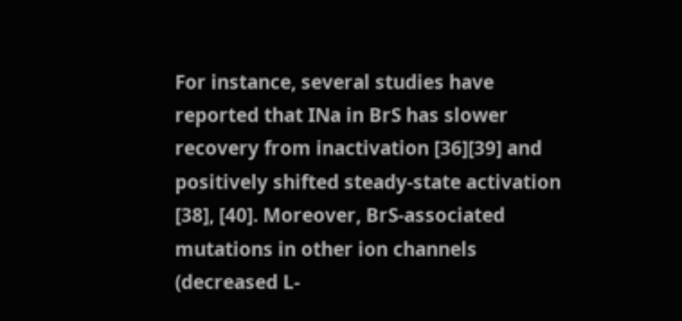For instance, several studies have reported that INa in BrS has slower recovery from inactivation [36][39] and positively shifted steady-state activation [38], [40]. Moreover, BrS-associated mutations in other ion channels (decreased L-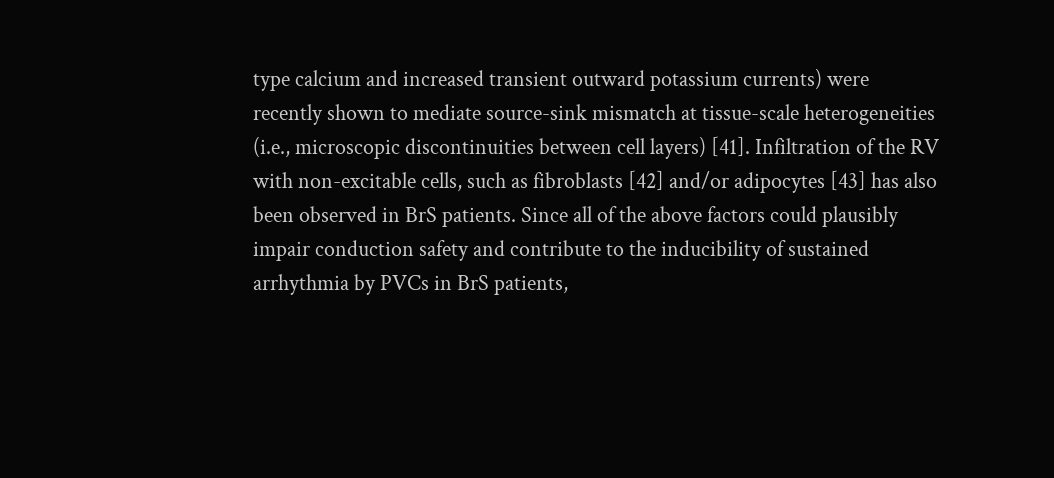type calcium and increased transient outward potassium currents) were recently shown to mediate source-sink mismatch at tissue-scale heterogeneities (i.e., microscopic discontinuities between cell layers) [41]. Infiltration of the RV with non-excitable cells, such as fibroblasts [42] and/or adipocytes [43] has also been observed in BrS patients. Since all of the above factors could plausibly impair conduction safety and contribute to the inducibility of sustained arrhythmia by PVCs in BrS patients,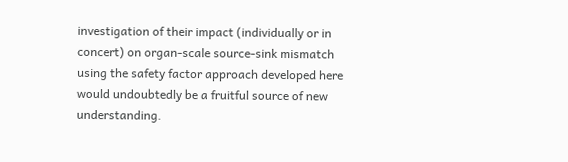investigation of their impact (individually or in concert) on organ-scale source-sink mismatch using the safety factor approach developed here would undoubtedly be a fruitful source of new understanding.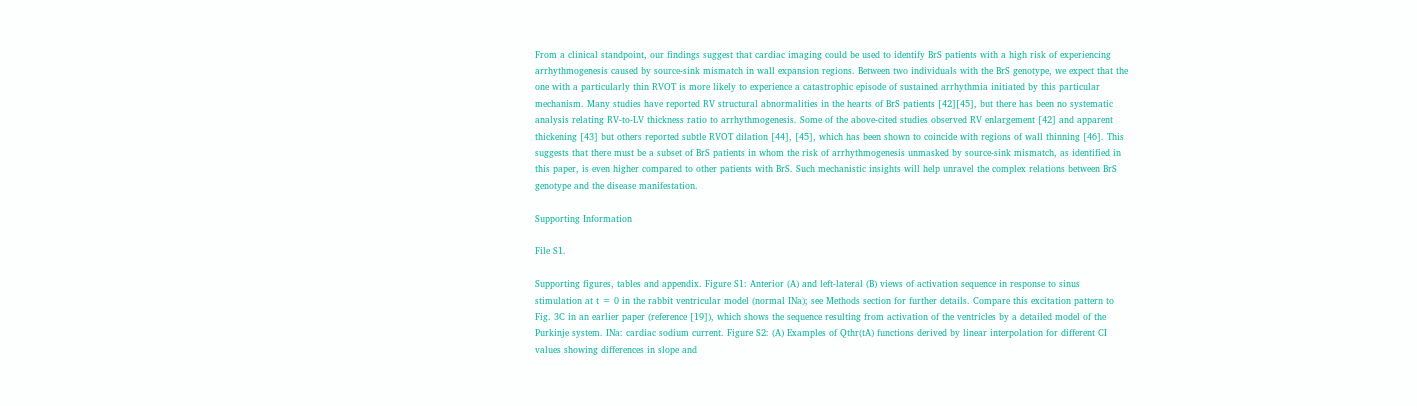From a clinical standpoint, our findings suggest that cardiac imaging could be used to identify BrS patients with a high risk of experiencing arrhythmogenesis caused by source-sink mismatch in wall expansion regions. Between two individuals with the BrS genotype, we expect that the one with a particularly thin RVOT is more likely to experience a catastrophic episode of sustained arrhythmia initiated by this particular mechanism. Many studies have reported RV structural abnormalities in the hearts of BrS patients [42][45], but there has been no systematic analysis relating RV-to-LV thickness ratio to arrhythmogenesis. Some of the above-cited studies observed RV enlargement [42] and apparent thickening [43] but others reported subtle RVOT dilation [44], [45], which has been shown to coincide with regions of wall thinning [46]. This suggests that there must be a subset of BrS patients in whom the risk of arrhythmogenesis unmasked by source-sink mismatch, as identified in this paper, is even higher compared to other patients with BrS. Such mechanistic insights will help unravel the complex relations between BrS genotype and the disease manifestation.

Supporting Information

File S1.

Supporting figures, tables and appendix. Figure S1: Anterior (A) and left-lateral (B) views of activation sequence in response to sinus stimulation at t = 0 in the rabbit ventricular model (normal INa); see Methods section for further details. Compare this excitation pattern to Fig. 3C in an earlier paper (reference [19]), which shows the sequence resulting from activation of the ventricles by a detailed model of the Purkinje system. INa: cardiac sodium current. Figure S2: (A) Examples of Qthr(tA) functions derived by linear interpolation for different CI values showing differences in slope and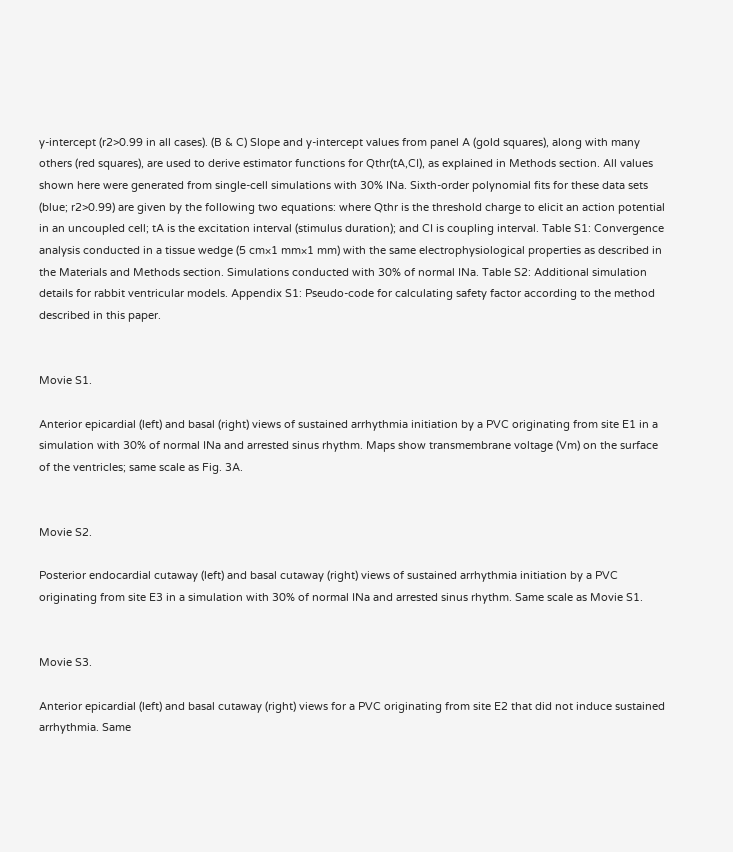y-intercept (r2>0.99 in all cases). (B & C) Slope and y-intercept values from panel A (gold squares), along with many others (red squares), are used to derive estimator functions for Qthr(tA,CI), as explained in Methods section. All values shown here were generated from single-cell simulations with 30% INa. Sixth-order polynomial fits for these data sets (blue; r2>0.99) are given by the following two equations: where Qthr is the threshold charge to elicit an action potential in an uncoupled cell; tA is the excitation interval (stimulus duration); and CI is coupling interval. Table S1: Convergence analysis conducted in a tissue wedge (5 cm×1 mm×1 mm) with the same electrophysiological properties as described in the Materials and Methods section. Simulations conducted with 30% of normal INa. Table S2: Additional simulation details for rabbit ventricular models. Appendix S1: Pseudo-code for calculating safety factor according to the method described in this paper.


Movie S1.

Anterior epicardial (left) and basal (right) views of sustained arrhythmia initiation by a PVC originating from site E1 in a simulation with 30% of normal INa and arrested sinus rhythm. Maps show transmembrane voltage (Vm) on the surface of the ventricles; same scale as Fig. 3A.


Movie S2.

Posterior endocardial cutaway (left) and basal cutaway (right) views of sustained arrhythmia initiation by a PVC originating from site E3 in a simulation with 30% of normal INa and arrested sinus rhythm. Same scale as Movie S1.


Movie S3.

Anterior epicardial (left) and basal cutaway (right) views for a PVC originating from site E2 that did not induce sustained arrhythmia. Same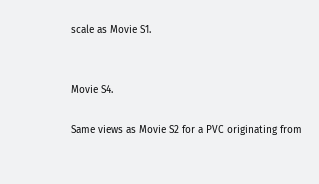scale as Movie S1.


Movie S4.

Same views as Movie S2 for a PVC originating from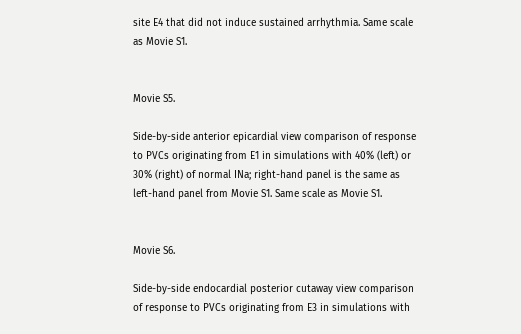site E4 that did not induce sustained arrhythmia. Same scale as Movie S1.


Movie S5.

Side-by-side anterior epicardial view comparison of response to PVCs originating from E1 in simulations with 40% (left) or 30% (right) of normal INa; right-hand panel is the same as left-hand panel from Movie S1. Same scale as Movie S1.


Movie S6.

Side-by-side endocardial posterior cutaway view comparison of response to PVCs originating from E3 in simulations with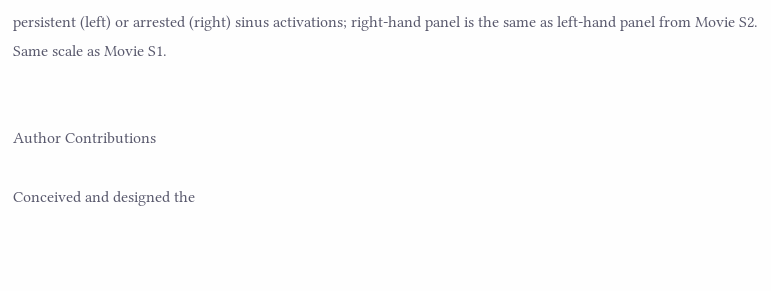persistent (left) or arrested (right) sinus activations; right-hand panel is the same as left-hand panel from Movie S2. Same scale as Movie S1.


Author Contributions

Conceived and designed the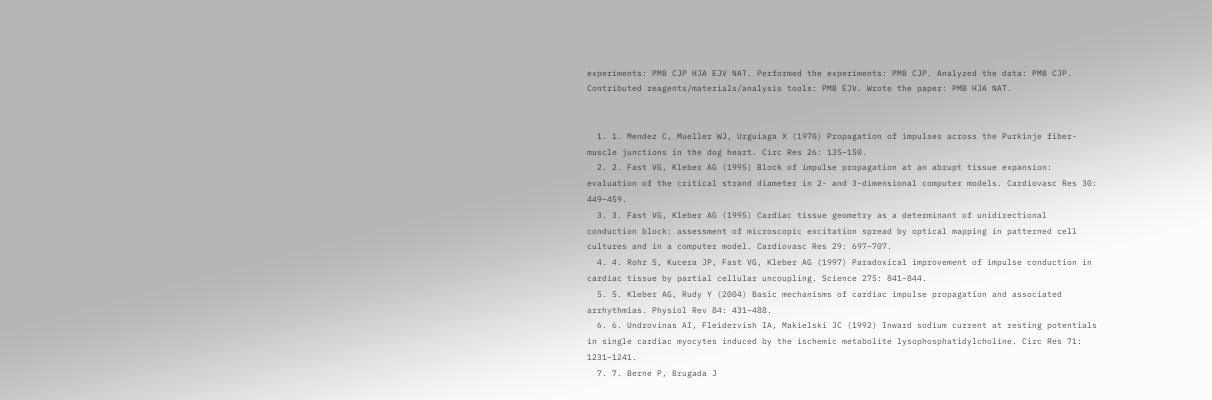experiments: PMB CJP HJA EJV NAT. Performed the experiments: PMB CJP. Analyzed the data: PMB CJP. Contributed reagents/materials/analysis tools: PMB EJV. Wrote the paper: PMB HJA NAT.


  1. 1. Mendez C, Mueller WJ, Urguiaga X (1970) Propagation of impulses across the Purkinje fiber-muscle junctions in the dog heart. Circ Res 26: 135–150.
  2. 2. Fast VG, Kleber AG (1995) Block of impulse propagation at an abrupt tissue expansion: evaluation of the critical strand diameter in 2- and 3-dimensional computer models. Cardiovasc Res 30: 449–459.
  3. 3. Fast VG, Kleber AG (1995) Cardiac tissue geometry as a determinant of unidirectional conduction block: assessment of microscopic excitation spread by optical mapping in patterned cell cultures and in a computer model. Cardiovasc Res 29: 697–707.
  4. 4. Rohr S, Kucera JP, Fast VG, Kleber AG (1997) Paradoxical improvement of impulse conduction in cardiac tissue by partial cellular uncoupling. Science 275: 841–844.
  5. 5. Kleber AG, Rudy Y (2004) Basic mechanisms of cardiac impulse propagation and associated arrhythmias. Physiol Rev 84: 431–488.
  6. 6. Undrovinas AI, Fleidervish IA, Makielski JC (1992) Inward sodium current at resting potentials in single cardiac myocytes induced by the ischemic metabolite lysophosphatidylcholine. Circ Res 71: 1231–1241.
  7. 7. Berne P, Brugada J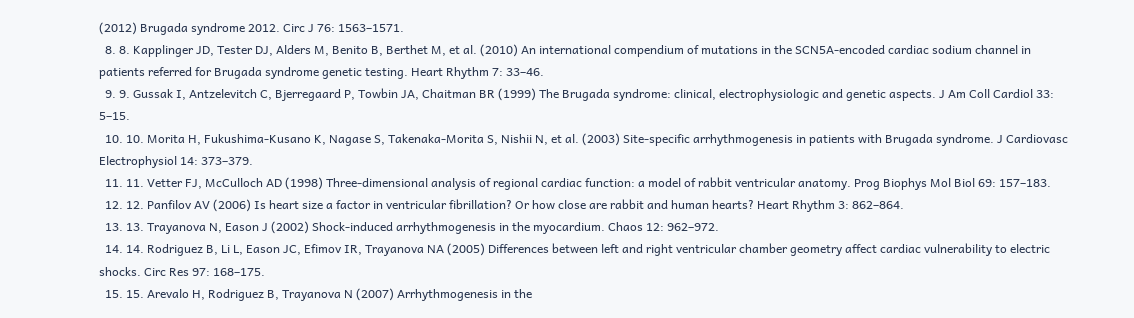(2012) Brugada syndrome 2012. Circ J 76: 1563–1571.
  8. 8. Kapplinger JD, Tester DJ, Alders M, Benito B, Berthet M, et al. (2010) An international compendium of mutations in the SCN5A-encoded cardiac sodium channel in patients referred for Brugada syndrome genetic testing. Heart Rhythm 7: 33–46.
  9. 9. Gussak I, Antzelevitch C, Bjerregaard P, Towbin JA, Chaitman BR (1999) The Brugada syndrome: clinical, electrophysiologic and genetic aspects. J Am Coll Cardiol 33: 5–15.
  10. 10. Morita H, Fukushima-Kusano K, Nagase S, Takenaka-Morita S, Nishii N, et al. (2003) Site-specific arrhythmogenesis in patients with Brugada syndrome. J Cardiovasc Electrophysiol 14: 373–379.
  11. 11. Vetter FJ, McCulloch AD (1998) Three-dimensional analysis of regional cardiac function: a model of rabbit ventricular anatomy. Prog Biophys Mol Biol 69: 157–183.
  12. 12. Panfilov AV (2006) Is heart size a factor in ventricular fibrillation? Or how close are rabbit and human hearts? Heart Rhythm 3: 862–864.
  13. 13. Trayanova N, Eason J (2002) Shock-induced arrhythmogenesis in the myocardium. Chaos 12: 962–972.
  14. 14. Rodriguez B, Li L, Eason JC, Efimov IR, Trayanova NA (2005) Differences between left and right ventricular chamber geometry affect cardiac vulnerability to electric shocks. Circ Res 97: 168–175.
  15. 15. Arevalo H, Rodriguez B, Trayanova N (2007) Arrhythmogenesis in the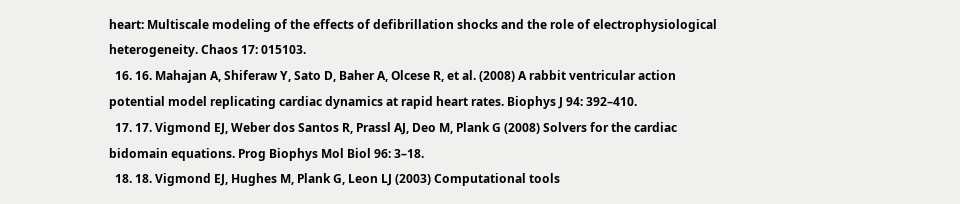heart: Multiscale modeling of the effects of defibrillation shocks and the role of electrophysiological heterogeneity. Chaos 17: 015103.
  16. 16. Mahajan A, Shiferaw Y, Sato D, Baher A, Olcese R, et al. (2008) A rabbit ventricular action potential model replicating cardiac dynamics at rapid heart rates. Biophys J 94: 392–410.
  17. 17. Vigmond EJ, Weber dos Santos R, Prassl AJ, Deo M, Plank G (2008) Solvers for the cardiac bidomain equations. Prog Biophys Mol Biol 96: 3–18.
  18. 18. Vigmond EJ, Hughes M, Plank G, Leon LJ (2003) Computational tools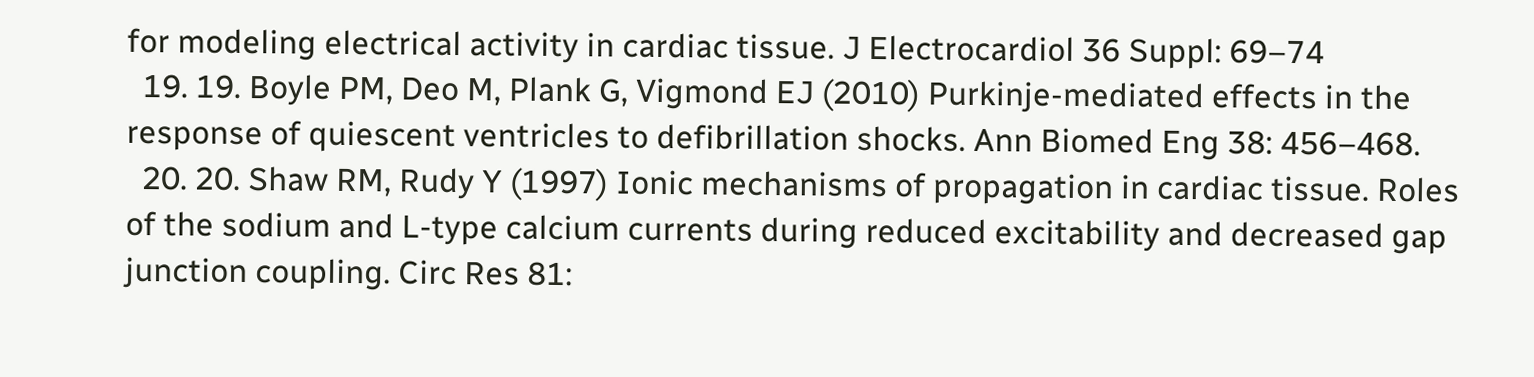for modeling electrical activity in cardiac tissue. J Electrocardiol 36 Suppl: 69–74
  19. 19. Boyle PM, Deo M, Plank G, Vigmond EJ (2010) Purkinje-mediated effects in the response of quiescent ventricles to defibrillation shocks. Ann Biomed Eng 38: 456–468.
  20. 20. Shaw RM, Rudy Y (1997) Ionic mechanisms of propagation in cardiac tissue. Roles of the sodium and L-type calcium currents during reduced excitability and decreased gap junction coupling. Circ Res 81: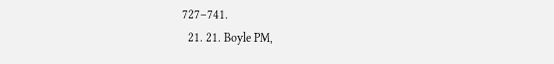727–741.
  21. 21. Boyle PM,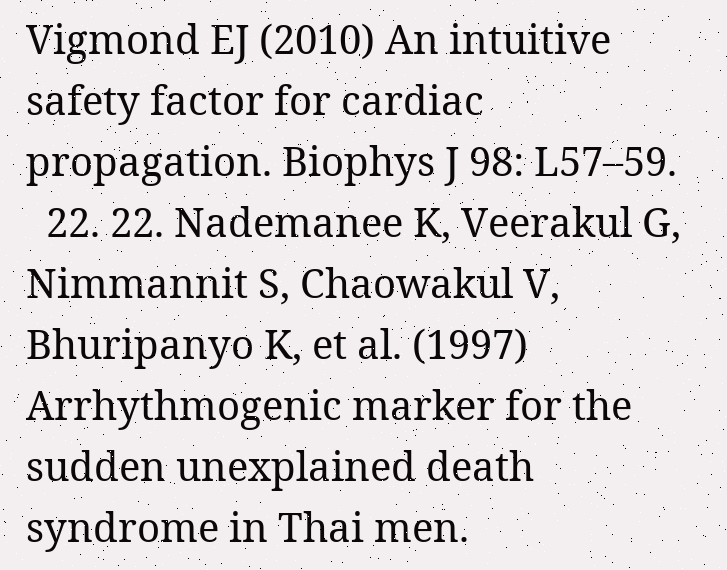Vigmond EJ (2010) An intuitive safety factor for cardiac propagation. Biophys J 98: L57–59.
  22. 22. Nademanee K, Veerakul G, Nimmannit S, Chaowakul V, Bhuripanyo K, et al. (1997) Arrhythmogenic marker for the sudden unexplained death syndrome in Thai men.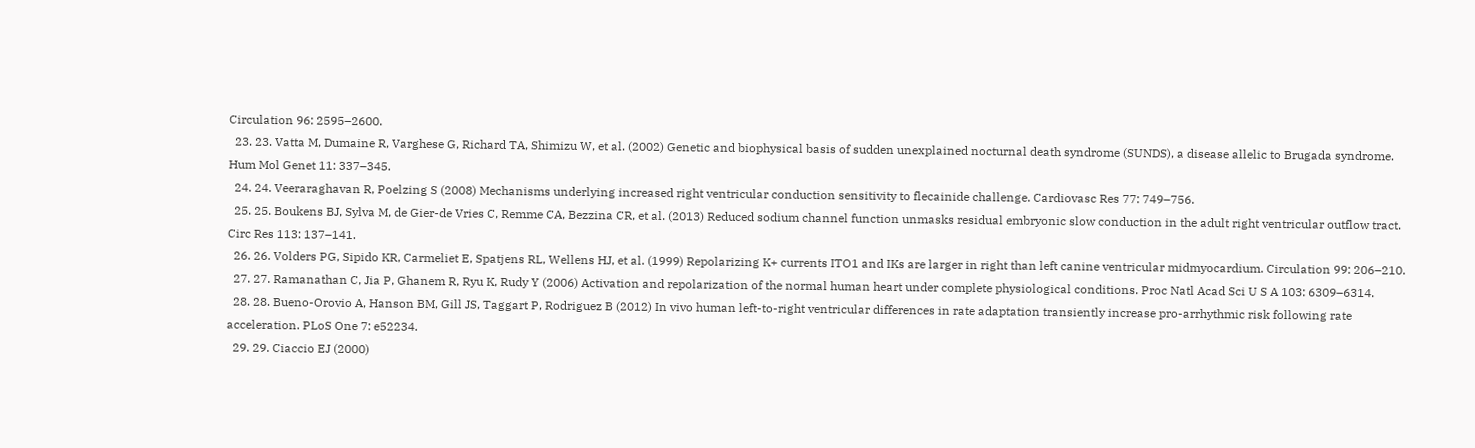Circulation 96: 2595–2600.
  23. 23. Vatta M, Dumaine R, Varghese G, Richard TA, Shimizu W, et al. (2002) Genetic and biophysical basis of sudden unexplained nocturnal death syndrome (SUNDS), a disease allelic to Brugada syndrome. Hum Mol Genet 11: 337–345.
  24. 24. Veeraraghavan R, Poelzing S (2008) Mechanisms underlying increased right ventricular conduction sensitivity to flecainide challenge. Cardiovasc Res 77: 749–756.
  25. 25. Boukens BJ, Sylva M, de Gier-de Vries C, Remme CA, Bezzina CR, et al. (2013) Reduced sodium channel function unmasks residual embryonic slow conduction in the adult right ventricular outflow tract. Circ Res 113: 137–141.
  26. 26. Volders PG, Sipido KR, Carmeliet E, Spatjens RL, Wellens HJ, et al. (1999) Repolarizing K+ currents ITO1 and IKs are larger in right than left canine ventricular midmyocardium. Circulation 99: 206–210.
  27. 27. Ramanathan C, Jia P, Ghanem R, Ryu K, Rudy Y (2006) Activation and repolarization of the normal human heart under complete physiological conditions. Proc Natl Acad Sci U S A 103: 6309–6314.
  28. 28. Bueno-Orovio A, Hanson BM, Gill JS, Taggart P, Rodriguez B (2012) In vivo human left-to-right ventricular differences in rate adaptation transiently increase pro-arrhythmic risk following rate acceleration. PLoS One 7: e52234.
  29. 29. Ciaccio EJ (2000)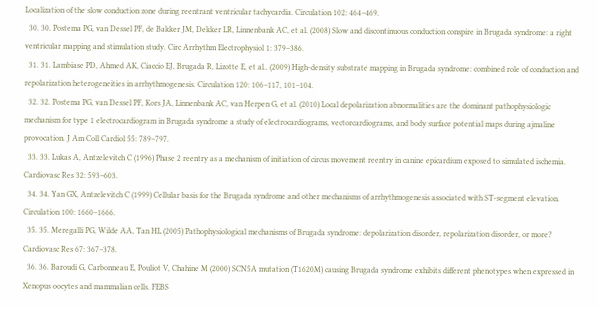Localization of the slow conduction zone during reentrant ventricular tachycardia. Circulation 102: 464–469.
  30. 30. Postema PG, van Dessel PF, de Bakker JM, Dekker LR, Linnenbank AC, et al. (2008) Slow and discontinuous conduction conspire in Brugada syndrome: a right ventricular mapping and stimulation study. Circ Arrhythm Electrophysiol 1: 379–386.
  31. 31. Lambiase PD, Ahmed AK, Ciaccio EJ, Brugada R, Lizotte E, et al.. (2009) High-density substrate mapping in Brugada syndrome: combined role of conduction and repolarization heterogeneities in arrhythmogenesis. Circulation 120: 106–117, 101–104.
  32. 32. Postema PG, van Dessel PF, Kors JA, Linnenbank AC, van Herpen G, et al. (2010) Local depolarization abnormalities are the dominant pathophysiologic mechanism for type 1 electrocardiogram in Brugada syndrome a study of electrocardiograms, vectorcardiograms, and body surface potential maps during ajmaline provocation. J Am Coll Cardiol 55: 789–797.
  33. 33. Lukas A, Antzelevitch C (1996) Phase 2 reentry as a mechanism of initiation of circus movement reentry in canine epicardium exposed to simulated ischemia. Cardiovasc Res 32: 593–603.
  34. 34. Yan GX, Antzelevitch C (1999) Cellular basis for the Brugada syndrome and other mechanisms of arrhythmogenesis associated with ST-segment elevation. Circulation 100: 1660–1666.
  35. 35. Meregalli PG, Wilde AA, Tan HL (2005) Pathophysiological mechanisms of Brugada syndrome: depolarization disorder, repolarization disorder, or more? Cardiovasc Res 67: 367–378.
  36. 36. Baroudi G, Carbonneau E, Pouliot V, Chahine M (2000) SCN5A mutation (T1620M) causing Brugada syndrome exhibits different phenotypes when expressed in Xenopus oocytes and mammalian cells. FEBS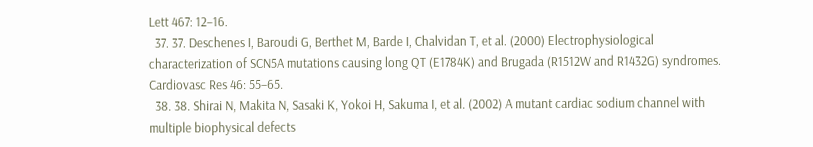Lett 467: 12–16.
  37. 37. Deschenes I, Baroudi G, Berthet M, Barde I, Chalvidan T, et al. (2000) Electrophysiological characterization of SCN5A mutations causing long QT (E1784K) and Brugada (R1512W and R1432G) syndromes. Cardiovasc Res 46: 55–65.
  38. 38. Shirai N, Makita N, Sasaki K, Yokoi H, Sakuma I, et al. (2002) A mutant cardiac sodium channel with multiple biophysical defects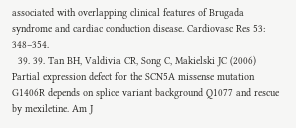associated with overlapping clinical features of Brugada syndrome and cardiac conduction disease. Cardiovasc Res 53: 348–354.
  39. 39. Tan BH, Valdivia CR, Song C, Makielski JC (2006) Partial expression defect for the SCN5A missense mutation G1406R depends on splice variant background Q1077 and rescue by mexiletine. Am J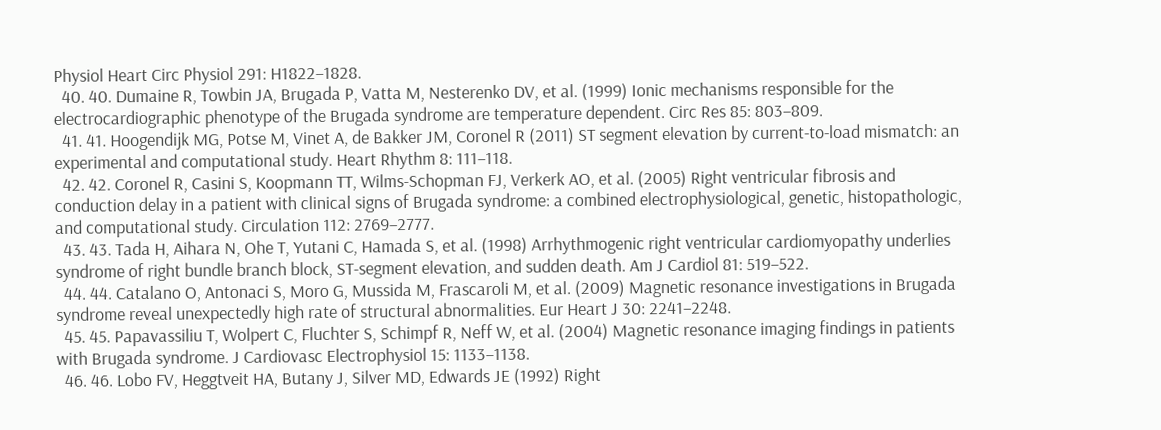Physiol Heart Circ Physiol 291: H1822–1828.
  40. 40. Dumaine R, Towbin JA, Brugada P, Vatta M, Nesterenko DV, et al. (1999) Ionic mechanisms responsible for the electrocardiographic phenotype of the Brugada syndrome are temperature dependent. Circ Res 85: 803–809.
  41. 41. Hoogendijk MG, Potse M, Vinet A, de Bakker JM, Coronel R (2011) ST segment elevation by current-to-load mismatch: an experimental and computational study. Heart Rhythm 8: 111–118.
  42. 42. Coronel R, Casini S, Koopmann TT, Wilms-Schopman FJ, Verkerk AO, et al. (2005) Right ventricular fibrosis and conduction delay in a patient with clinical signs of Brugada syndrome: a combined electrophysiological, genetic, histopathologic, and computational study. Circulation 112: 2769–2777.
  43. 43. Tada H, Aihara N, Ohe T, Yutani C, Hamada S, et al. (1998) Arrhythmogenic right ventricular cardiomyopathy underlies syndrome of right bundle branch block, ST-segment elevation, and sudden death. Am J Cardiol 81: 519–522.
  44. 44. Catalano O, Antonaci S, Moro G, Mussida M, Frascaroli M, et al. (2009) Magnetic resonance investigations in Brugada syndrome reveal unexpectedly high rate of structural abnormalities. Eur Heart J 30: 2241–2248.
  45. 45. Papavassiliu T, Wolpert C, Fluchter S, Schimpf R, Neff W, et al. (2004) Magnetic resonance imaging findings in patients with Brugada syndrome. J Cardiovasc Electrophysiol 15: 1133–1138.
  46. 46. Lobo FV, Heggtveit HA, Butany J, Silver MD, Edwards JE (1992) Right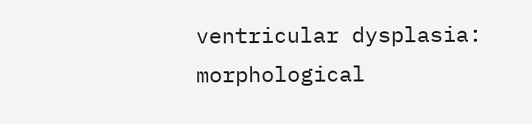ventricular dysplasia: morphological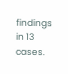findings in 13 cases.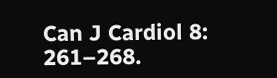Can J Cardiol 8: 261–268.